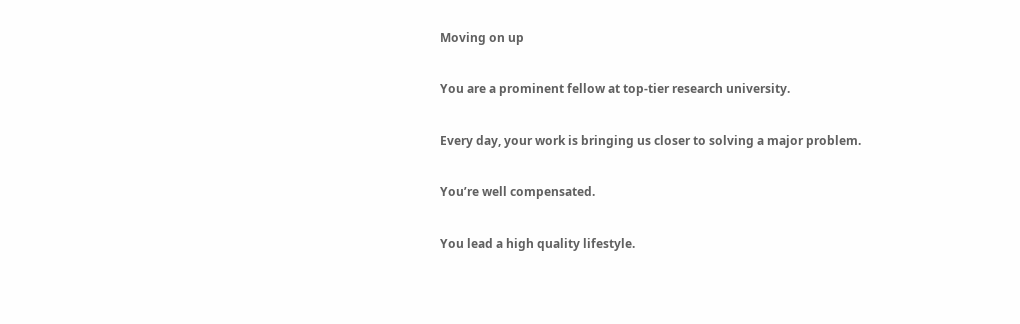Moving on up

You are a prominent fellow at top-tier research university.

Every day, your work is bringing us closer to solving a major problem.

You’re well compensated.

You lead a high quality lifestyle.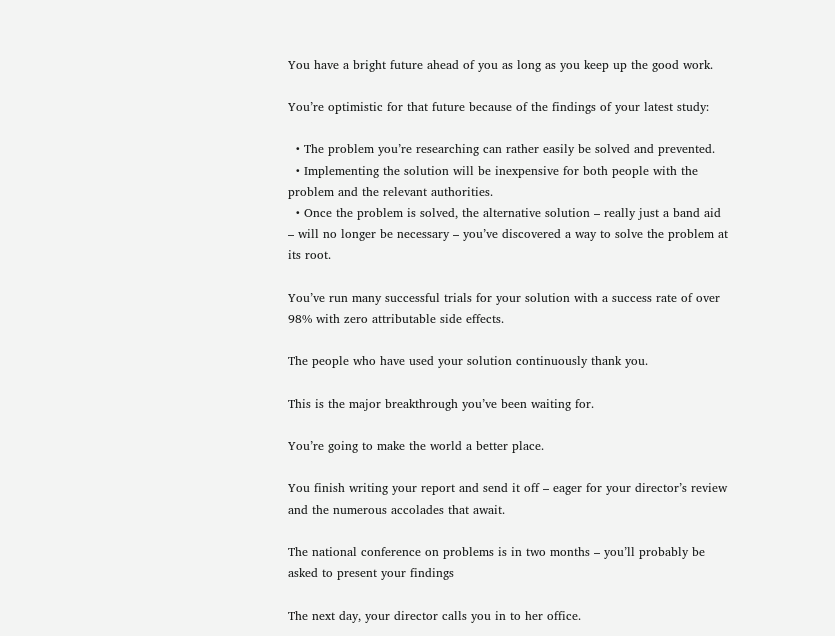You have a bright future ahead of you as long as you keep up the good work.

You’re optimistic for that future because of the findings of your latest study:

  • The problem you’re researching can rather easily be solved and prevented.
  • Implementing the solution will be inexpensive for both people with the problem and the relevant authorities.
  • Once the problem is solved, the alternative solution – really just a band aid – will no longer be necessary – you’ve discovered a way to solve the problem at its root.

You’ve run many successful trials for your solution with a success rate of over 98% with zero attributable side effects.

The people who have used your solution continuously thank you.

This is the major breakthrough you’ve been waiting for.

You’re going to make the world a better place.

You finish writing your report and send it off – eager for your director’s review and the numerous accolades that await.

The national conference on problems is in two months – you’ll probably be asked to present your findings

The next day, your director calls you in to her office.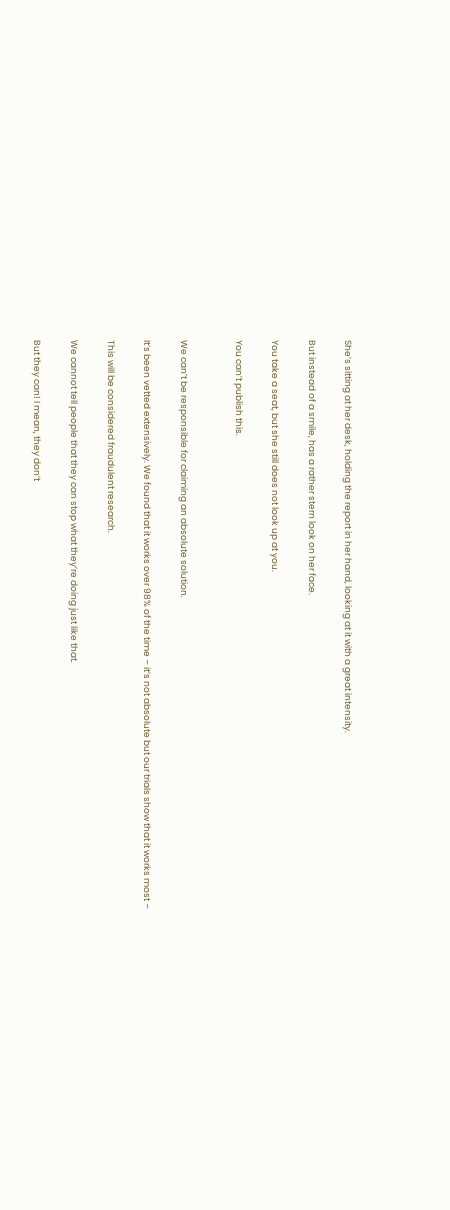She’s sitting at her desk, holding the report in her hand, looking at it with a great intensity.

But instead of a smile, has a rather stern look on her face.

You take a seat, but she still does not look up at you.

You can’t publish this.


We can’t be responsible for claiming an absolute solution.

It’s been vetted extensively. We found that it works over 98% of the time – it’s not absolute but our trials show that it works most –

This will be considered fraudulent research.

We cannot tell people that they can stop what they’re doing just like that.

But they can! I mean, they don’t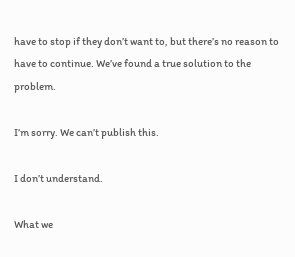have to stop if they don’t want to, but there’s no reason to have to continue. We’ve found a true solution to the problem.

I’m sorry. We can’t publish this.

I don’t understand.

What we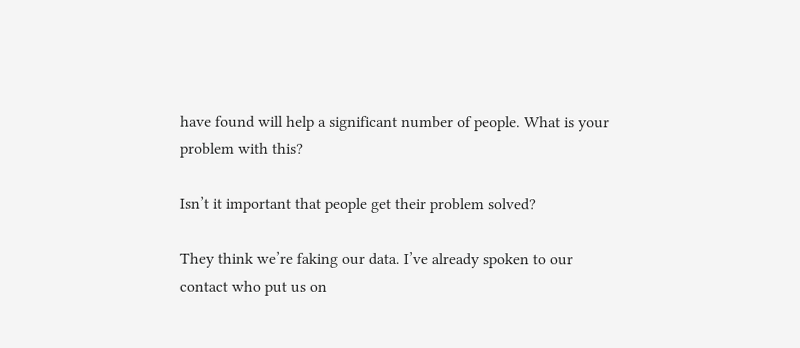have found will help a significant number of people. What is your problem with this?

Isn’t it important that people get their problem solved?

They think we’re faking our data. I’ve already spoken to our contact who put us on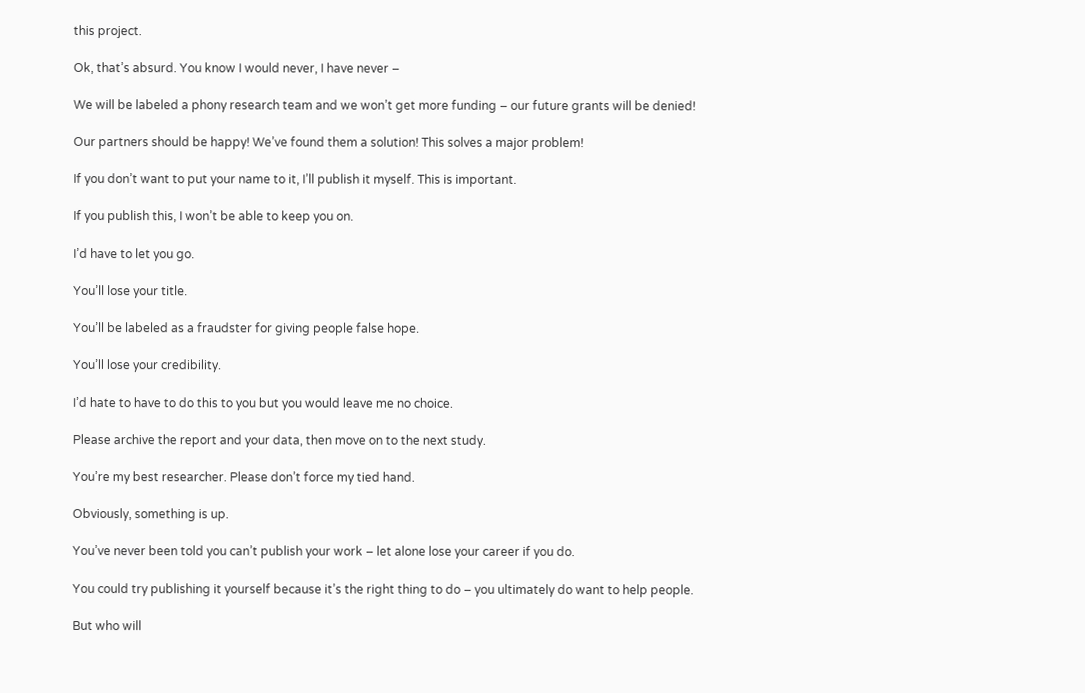this project.

Ok, that’s absurd. You know I would never, I have never –

We will be labeled a phony research team and we won’t get more funding – our future grants will be denied!

Our partners should be happy! We’ve found them a solution! This solves a major problem!

If you don’t want to put your name to it, I’ll publish it myself. This is important.

If you publish this, I won’t be able to keep you on.

I’d have to let you go.

You’ll lose your title.

You’ll be labeled as a fraudster for giving people false hope.

You’ll lose your credibility.

I’d hate to have to do this to you but you would leave me no choice.

Please archive the report and your data, then move on to the next study.

You’re my best researcher. Please don’t force my tied hand.

Obviously, something is up.

You’ve never been told you can’t publish your work – let alone lose your career if you do.

You could try publishing it yourself because it’s the right thing to do – you ultimately do want to help people.

But who will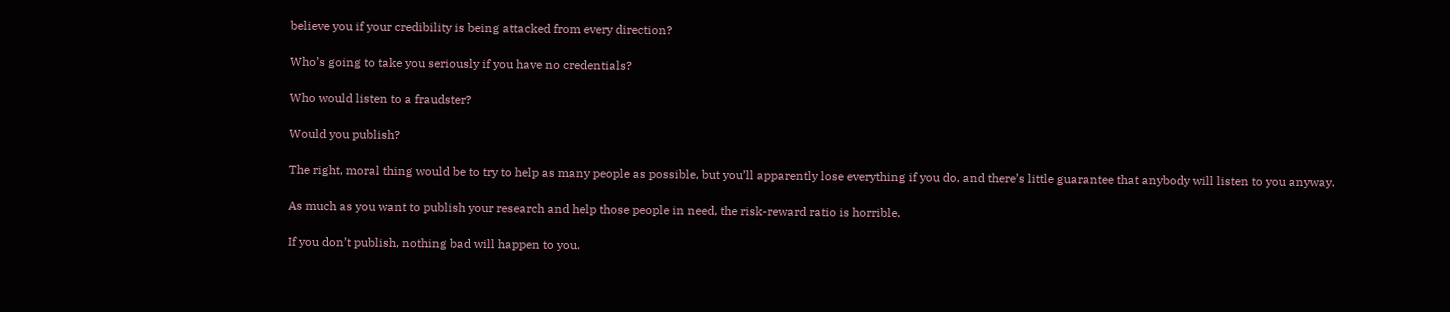believe you if your credibility is being attacked from every direction?

Who’s going to take you seriously if you have no credentials?

Who would listen to a fraudster?

Would you publish?

The right, moral thing would be to try to help as many people as possible, but you’ll apparently lose everything if you do, and there’s little guarantee that anybody will listen to you anyway.

As much as you want to publish your research and help those people in need, the risk-reward ratio is horrible.

If you don’t publish, nothing bad will happen to you.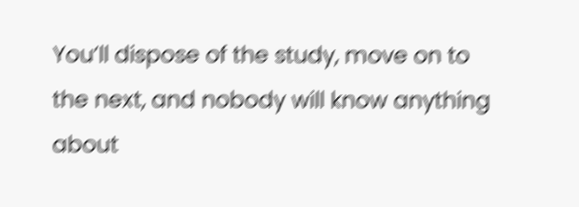You’ll dispose of the study, move on to the next, and nobody will know anything about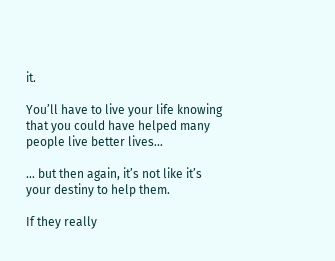it.

You’ll have to live your life knowing that you could have helped many people live better lives…

… but then again, it’s not like it’s your destiny to help them.

If they really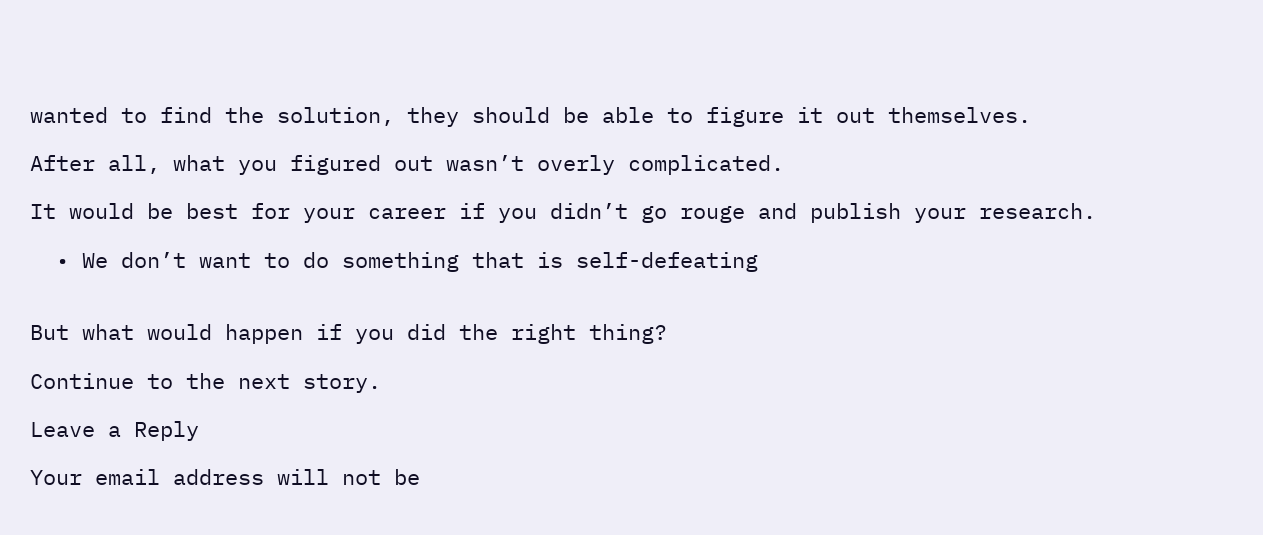wanted to find the solution, they should be able to figure it out themselves.

After all, what you figured out wasn’t overly complicated.

It would be best for your career if you didn’t go rouge and publish your research.

  • We don’t want to do something that is self-defeating


But what would happen if you did the right thing?

Continue to the next story.

Leave a Reply

Your email address will not be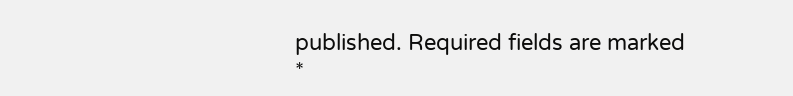published. Required fields are marked *